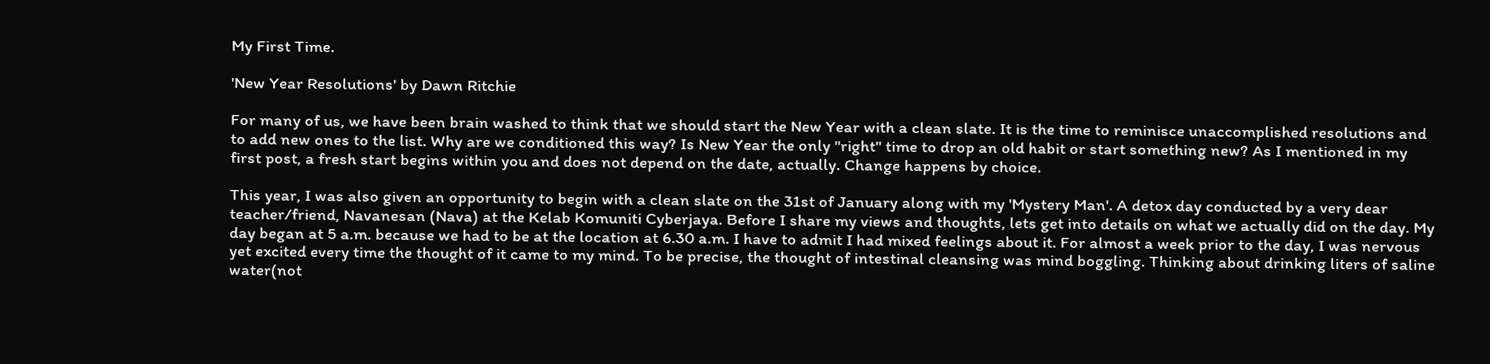My First Time.

'New Year Resolutions' by Dawn Ritchie

For many of us, we have been brain washed to think that we should start the New Year with a clean slate. It is the time to reminisce unaccomplished resolutions and to add new ones to the list. Why are we conditioned this way? Is New Year the only "right" time to drop an old habit or start something new? As I mentioned in my first post, a fresh start begins within you and does not depend on the date, actually. Change happens by choice.

This year, I was also given an opportunity to begin with a clean slate on the 31st of January along with my 'Mystery Man'. A detox day conducted by a very dear teacher/friend, Navanesan (Nava) at the Kelab Komuniti Cyberjaya. Before I share my views and thoughts, lets get into details on what we actually did on the day. My day began at 5 a.m. because we had to be at the location at 6.30 a.m. I have to admit I had mixed feelings about it. For almost a week prior to the day, I was nervous yet excited every time the thought of it came to my mind. To be precise, the thought of intestinal cleansing was mind boggling. Thinking about drinking liters of saline water(not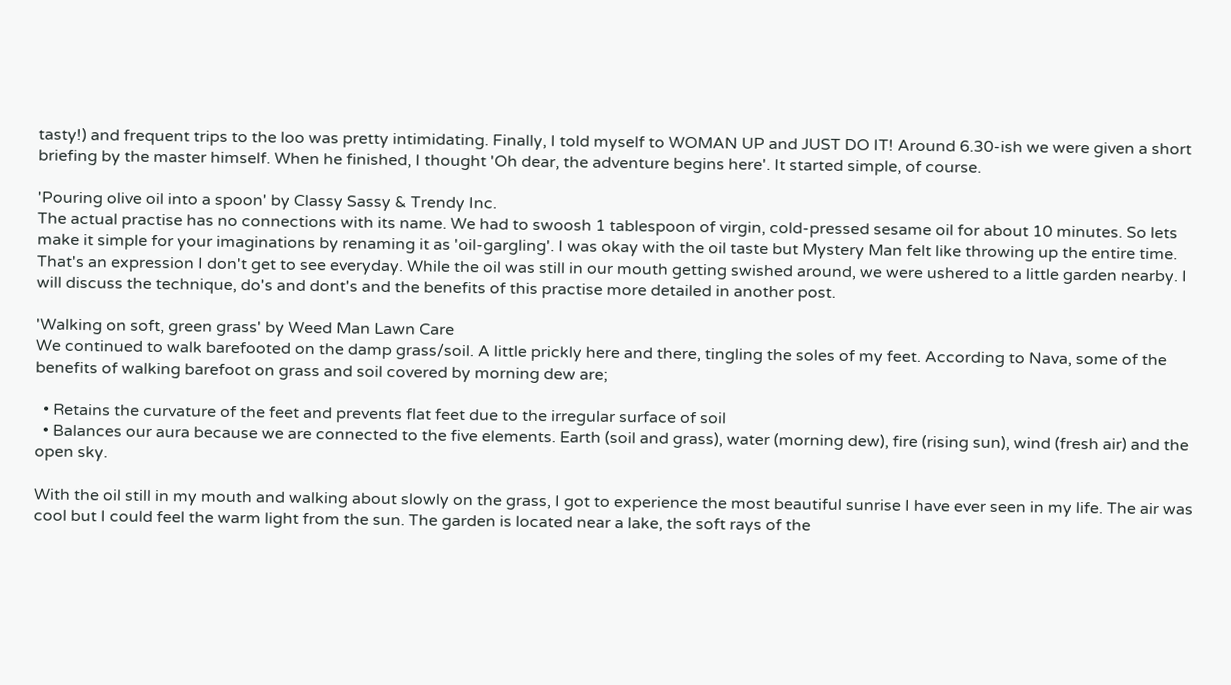tasty!) and frequent trips to the loo was pretty intimidating. Finally, I told myself to WOMAN UP and JUST DO IT! Around 6.30-ish we were given a short briefing by the master himself. When he finished, I thought 'Oh dear, the adventure begins here'. It started simple, of course.

'Pouring olive oil into a spoon' by Classy Sassy & Trendy Inc.
The actual practise has no connections with its name. We had to swoosh 1 tablespoon of virgin, cold-pressed sesame oil for about 10 minutes. So lets make it simple for your imaginations by renaming it as 'oil-gargling'. I was okay with the oil taste but Mystery Man felt like throwing up the entire time. That's an expression I don't get to see everyday. While the oil was still in our mouth getting swished around, we were ushered to a little garden nearby. I will discuss the technique, do's and dont's and the benefits of this practise more detailed in another post.

'Walking on soft, green grass' by Weed Man Lawn Care
We continued to walk barefooted on the damp grass/soil. A little prickly here and there, tingling the soles of my feet. According to Nava, some of the benefits of walking barefoot on grass and soil covered by morning dew are;

  • Retains the curvature of the feet and prevents flat feet due to the irregular surface of soil
  • Balances our aura because we are connected to the five elements. Earth (soil and grass), water (morning dew), fire (rising sun), wind (fresh air) and the open sky.

With the oil still in my mouth and walking about slowly on the grass, I got to experience the most beautiful sunrise I have ever seen in my life. The air was cool but I could feel the warm light from the sun. The garden is located near a lake, the soft rays of the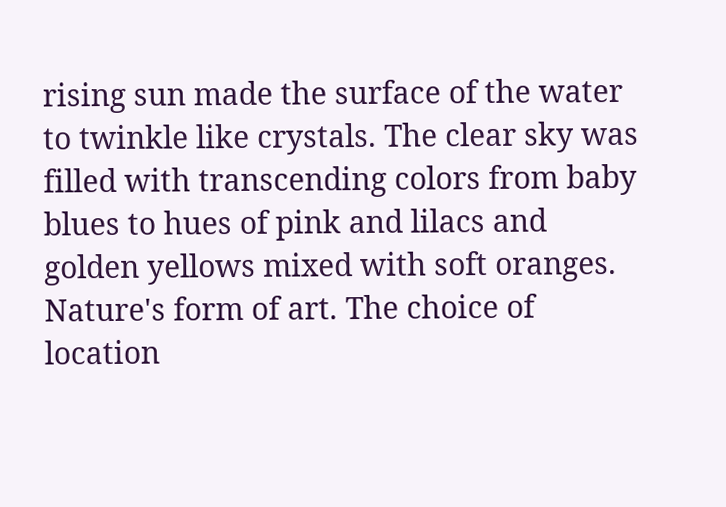rising sun made the surface of the water to twinkle like crystals. The clear sky was filled with transcending colors from baby blues to hues of pink and lilacs and golden yellows mixed with soft oranges. Nature's form of art. The choice of location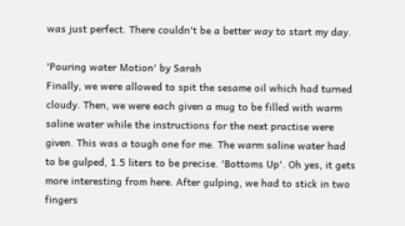was just perfect. There couldn't be a better way to start my day.

'Pouring water Motion' by Sarah
Finally, we were allowed to spit the sesame oil which had turned cloudy. Then, we were each given a mug to be filled with warm saline water while the instructions for the next practise were given. This was a tough one for me. The warm saline water had to be gulped, 1.5 liters to be precise. 'Bottoms Up'. Oh yes, it gets more interesting from here. After gulping, we had to stick in two fingers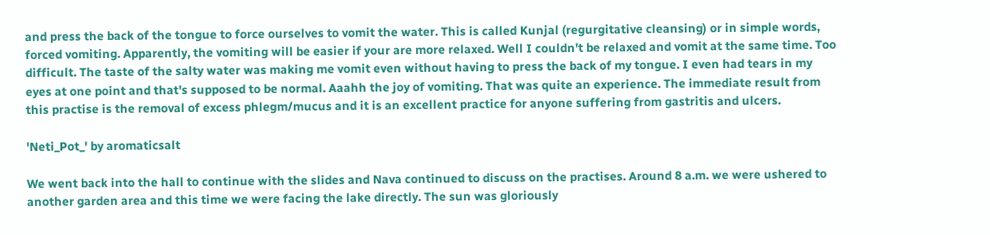and press the back of the tongue to force ourselves to vomit the water. This is called Kunjal (regurgitative cleansing) or in simple words, forced vomiting. Apparently, the vomiting will be easier if your are more relaxed. Well I couldn't be relaxed and vomit at the same time. Too difficult. The taste of the salty water was making me vomit even without having to press the back of my tongue. I even had tears in my eyes at one point and that's supposed to be normal. Aaahh the joy of vomiting. That was quite an experience. The immediate result from this practise is the removal of excess phlegm/mucus and it is an excellent practice for anyone suffering from gastritis and ulcers.

'Neti_Pot_' by aromaticsalt

We went back into the hall to continue with the slides and Nava continued to discuss on the practises. Around 8 a.m. we were ushered to another garden area and this time we were facing the lake directly. The sun was gloriously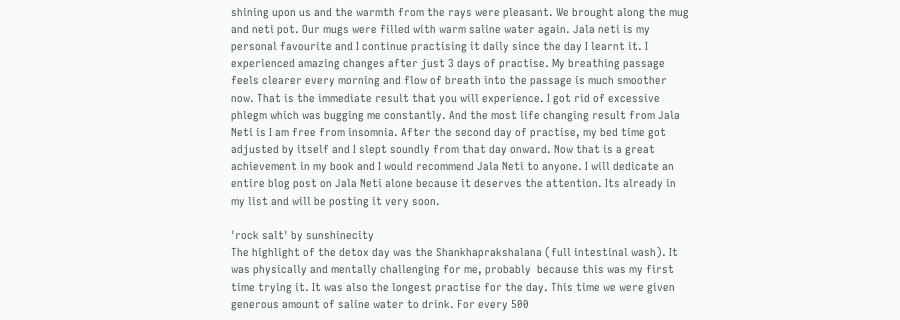shining upon us and the warmth from the rays were pleasant. We brought along the mug and neti pot. Our mugs were filled with warm saline water again. Jala neti is my personal favourite and I continue practising it daily since the day I learnt it. I experienced amazing changes after just 3 days of practise. My breathing passage feels clearer every morning and flow of breath into the passage is much smoother now. That is the immediate result that you will experience. I got rid of excessive phlegm which was bugging me constantly. And the most life changing result from Jala Neti is I am free from insomnia. After the second day of practise, my bed time got adjusted by itself and I slept soundly from that day onward. Now that is a great achievement in my book and I would recommend Jala Neti to anyone. I will dedicate an entire blog post on Jala Neti alone because it deserves the attention. Its already in my list and will be posting it very soon.

'rock salt' by sunshinecity
The highlight of the detox day was the Shankhaprakshalana (full intestinal wash). It was physically and mentally challenging for me, probably  because this was my first time trying it. It was also the longest practise for the day. This time we were given generous amount of saline water to drink. For every 500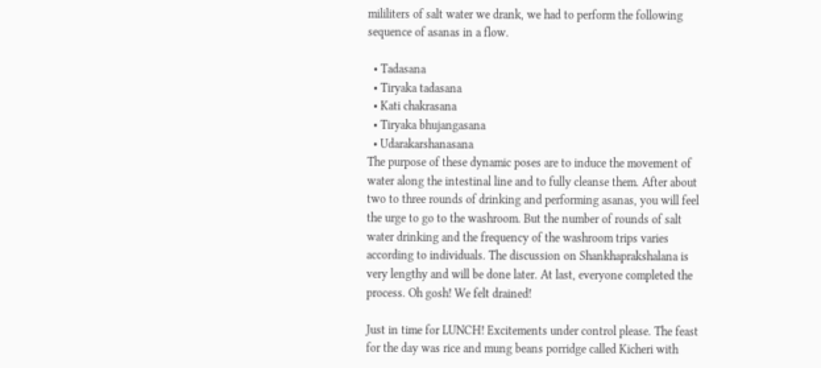mililiters of salt water we drank, we had to perform the following sequence of asanas in a flow.

  • Tadasana
  • Tiryaka tadasana
  • Kati chakrasana
  • Tiryaka bhujangasana
  • Udarakarshanasana
The purpose of these dynamic poses are to induce the movement of water along the intestinal line and to fully cleanse them. After about two to three rounds of drinking and performing asanas, you will feel the urge to go to the washroom. But the number of rounds of salt water drinking and the frequency of the washroom trips varies according to individuals. The discussion on Shankhaprakshalana is very lengthy and will be done later. At last, everyone completed the process. Oh gosh! We felt drained!

Just in time for LUNCH! Excitements under control please. The feast for the day was rice and mung beans porridge called Kicheri with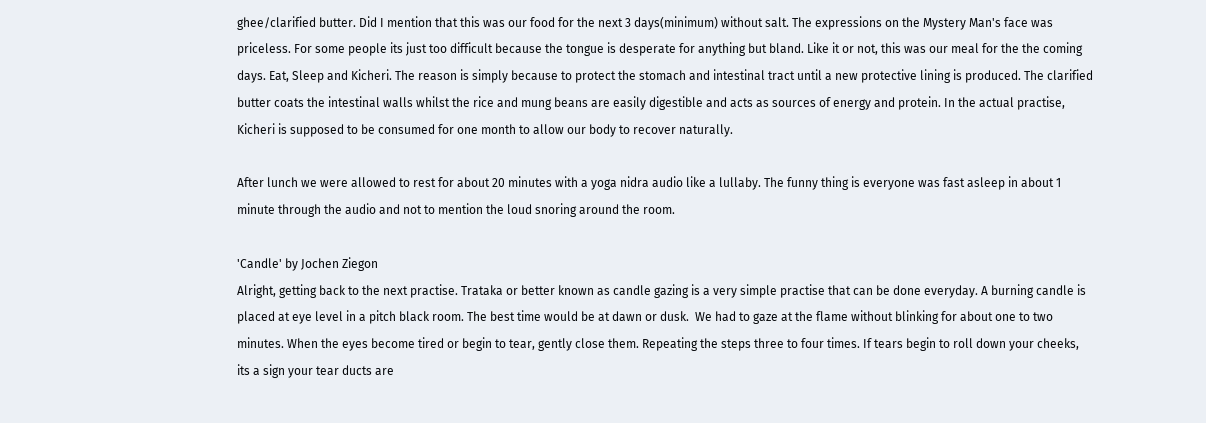ghee/clarified butter. Did I mention that this was our food for the next 3 days(minimum) without salt. The expressions on the Mystery Man's face was priceless. For some people its just too difficult because the tongue is desperate for anything but bland. Like it or not, this was our meal for the the coming days. Eat, Sleep and Kicheri. The reason is simply because to protect the stomach and intestinal tract until a new protective lining is produced. The clarified butter coats the intestinal walls whilst the rice and mung beans are easily digestible and acts as sources of energy and protein. In the actual practise, Kicheri is supposed to be consumed for one month to allow our body to recover naturally.

After lunch we were allowed to rest for about 20 minutes with a yoga nidra audio like a lullaby. The funny thing is everyone was fast asleep in about 1 minute through the audio and not to mention the loud snoring around the room.

'Candle' by Jochen Ziegon
Alright, getting back to the next practise. Trataka or better known as candle gazing is a very simple practise that can be done everyday. A burning candle is placed at eye level in a pitch black room. The best time would be at dawn or dusk.  We had to gaze at the flame without blinking for about one to two minutes. When the eyes become tired or begin to tear, gently close them. Repeating the steps three to four times. If tears begin to roll down your cheeks, its a sign your tear ducts are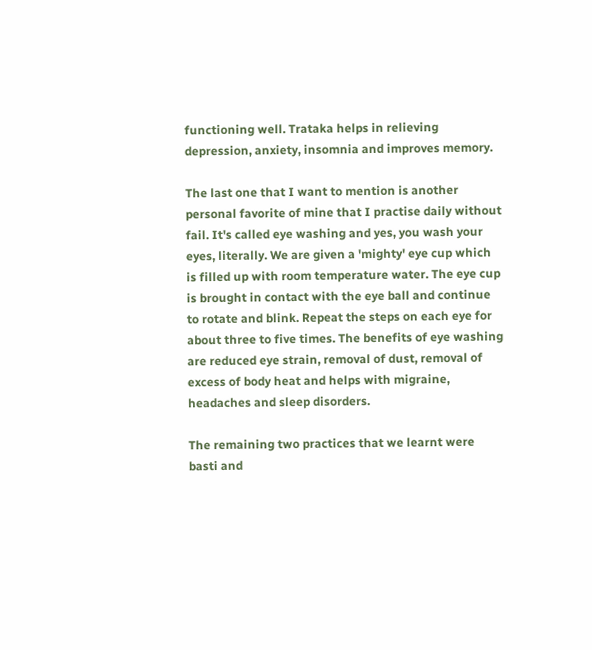functioning well. Trataka helps in relieving depression, anxiety, insomnia and improves memory.

The last one that I want to mention is another personal favorite of mine that I practise daily without fail. It's called eye washing and yes, you wash your eyes, literally. We are given a 'mighty' eye cup which is filled up with room temperature water. The eye cup is brought in contact with the eye ball and continue to rotate and blink. Repeat the steps on each eye for about three to five times. The benefits of eye washing are reduced eye strain, removal of dust, removal of excess of body heat and helps with migraine, headaches and sleep disorders.

The remaining two practices that we learnt were basti and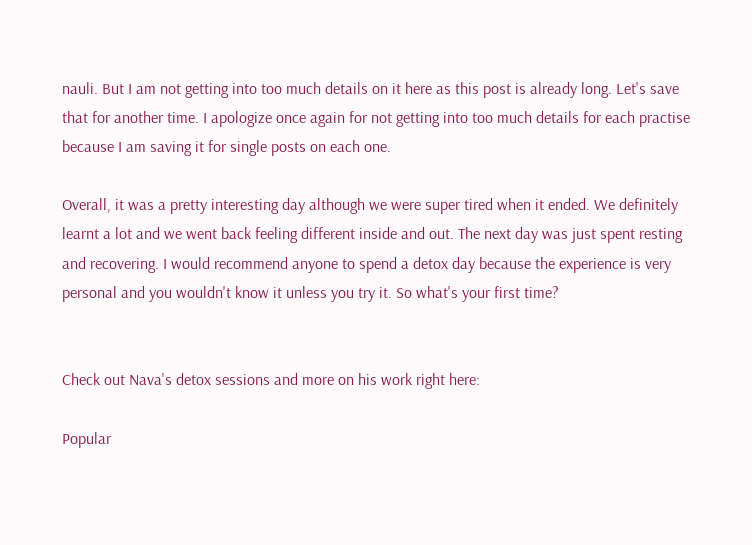nauli. But I am not getting into too much details on it here as this post is already long. Let's save that for another time. I apologize once again for not getting into too much details for each practise because I am saving it for single posts on each one.

Overall, it was a pretty interesting day although we were super tired when it ended. We definitely learnt a lot and we went back feeling different inside and out. The next day was just spent resting and recovering. I would recommend anyone to spend a detox day because the experience is very personal and you wouldn't know it unless you try it. So what's your first time?


Check out Nava's detox sessions and more on his work right here:

Popular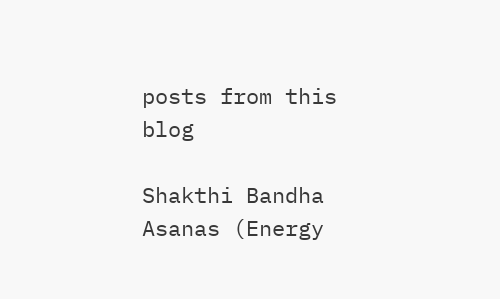posts from this blog

Shakthi Bandha Asanas (Energy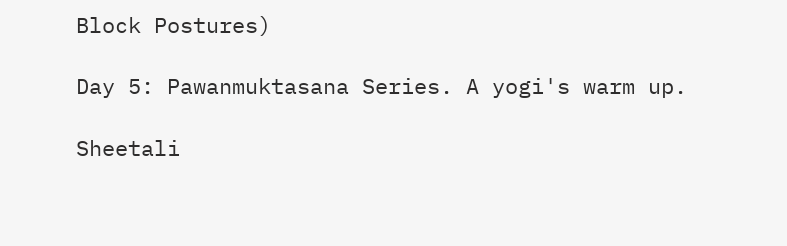Block Postures)

Day 5: Pawanmuktasana Series. A yogi's warm up.

Sheetali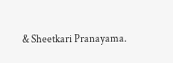& Sheetkari Pranayama.